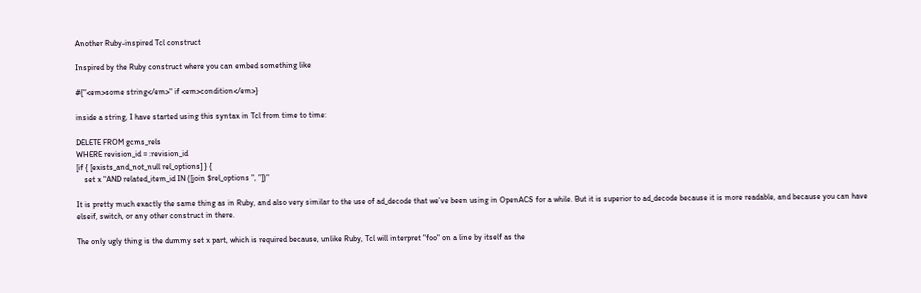Another Ruby-inspired Tcl construct

Inspired by the Ruby construct where you can embed something like

#{"<em>some string</em>" if <em>condition</em>}

inside a string, I have started using this syntax in Tcl from time to time:

DELETE FROM gcms_rels
WHERE revision_id = :revision_id
[if { [exists_and_not_null rel_options] } {
    set x "AND related_item_id IN ([join $rel_options ", "])"

It is pretty much exactly the same thing as in Ruby, and also very similar to the use of ad_decode that we’ve been using in OpenACS for a while. But it is superior to ad_decode because it is more readable, and because you can have elseif, switch, or any other construct in there.

The only ugly thing is the dummy set x part, which is required because, unlike Ruby, Tcl will interpret "foo" on a line by itself as the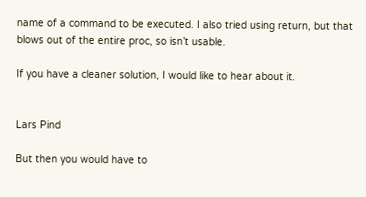name of a command to be executed. I also tried using return, but that blows out of the entire proc, so isn’t usable.

If you have a cleaner solution, I would like to hear about it.


Lars Pind

But then you would have to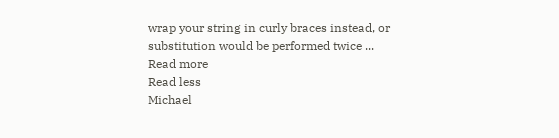wrap your string in curly braces instead, or substitution would be performed twice ...
Read more
Read less
Michael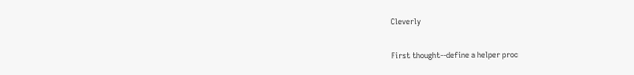Cleverly

First thought--define a helper proc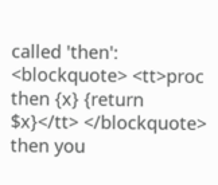called 'then': <blockquote> <tt>proc then {x} {return $x}</tt> </blockquote> then you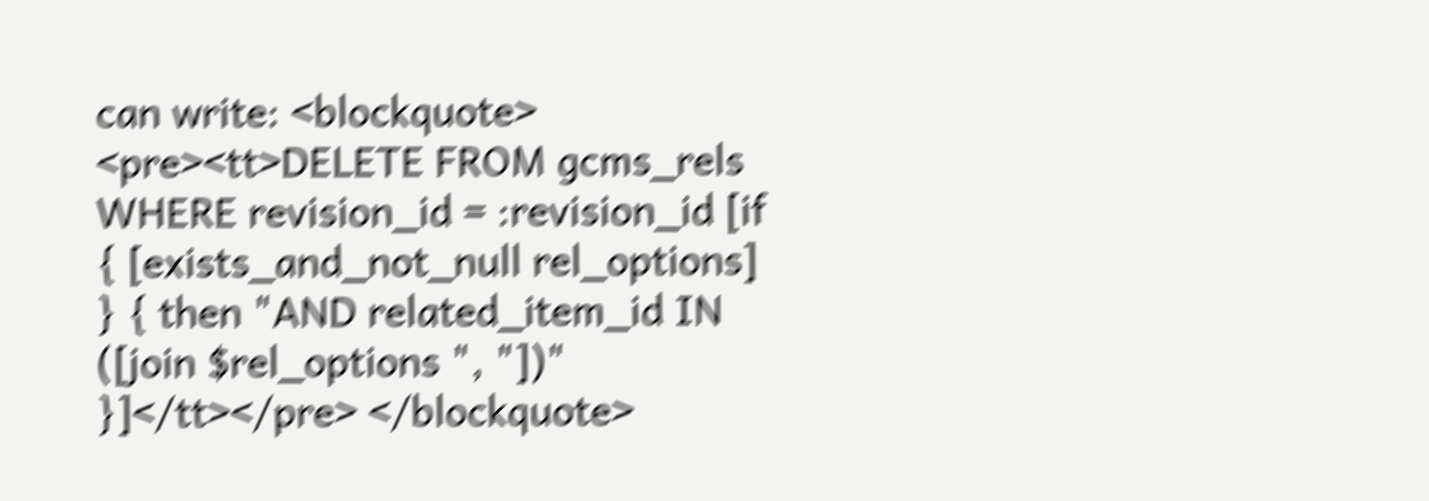can write: <blockquote> <pre><tt>DELETE FROM gcms_rels WHERE revision_id = :revision_id [if { [exists_and_not_null rel_options] } { then "AND related_item_id IN ([join $rel_options ", "])" }]</tt></pre> </blockquote>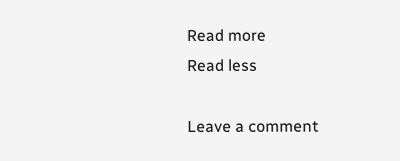Read more
Read less

Leave a comment